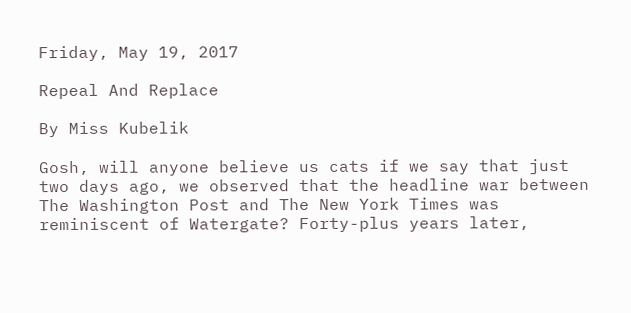Friday, May 19, 2017

Repeal And Replace

By Miss Kubelik

Gosh, will anyone believe us cats if we say that just two days ago, we observed that the headline war between The Washington Post and The New York Times was reminiscent of Watergate? Forty-plus years later,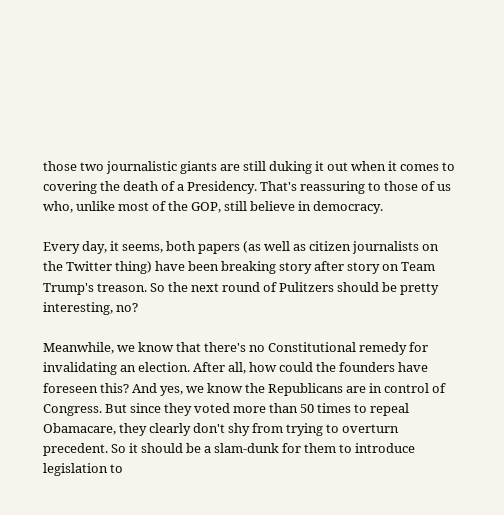those two journalistic giants are still duking it out when it comes to covering the death of a Presidency. That's reassuring to those of us who, unlike most of the GOP, still believe in democracy.

Every day, it seems, both papers (as well as citizen journalists on the Twitter thing) have been breaking story after story on Team Trump's treason. So the next round of Pulitzers should be pretty interesting, no?

Meanwhile, we know that there's no Constitutional remedy for invalidating an election. After all, how could the founders have foreseen this? And yes, we know the Republicans are in control of Congress. But since they voted more than 50 times to repeal Obamacare, they clearly don't shy from trying to overturn precedent. So it should be a slam-dunk for them to introduce legislation to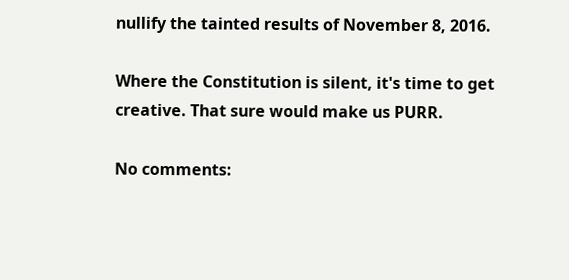nullify the tainted results of November 8, 2016.

Where the Constitution is silent, it's time to get creative. That sure would make us PURR.

No comments: